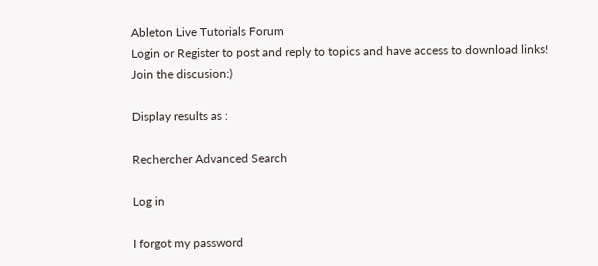Ableton Live Tutorials Forum
Login or Register to post and reply to topics and have access to download links!
Join the discusion:)

Display results as :

Rechercher Advanced Search

Log in

I forgot my password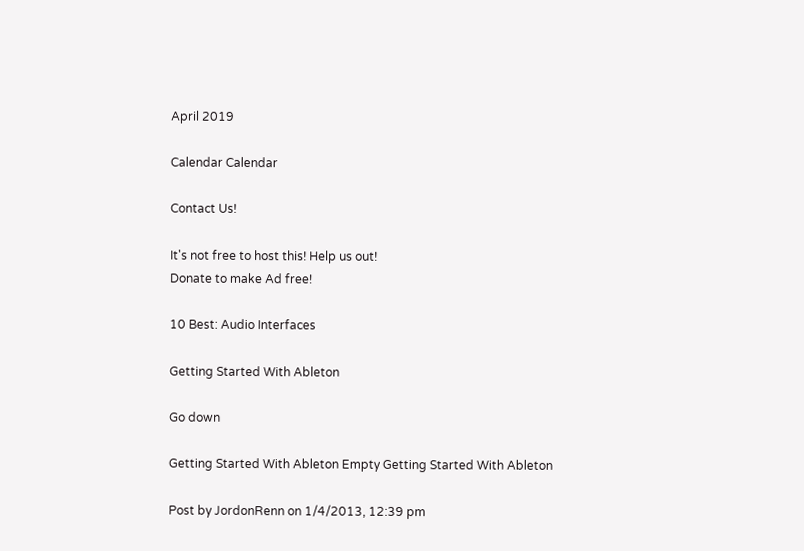April 2019

Calendar Calendar

Contact Us!

It's not free to host this! Help us out!
Donate to make Ad free!

10 Best: Audio Interfaces

Getting Started With Ableton

Go down

Getting Started With Ableton Empty Getting Started With Ableton

Post by JordonRenn on 1/4/2013, 12:39 pm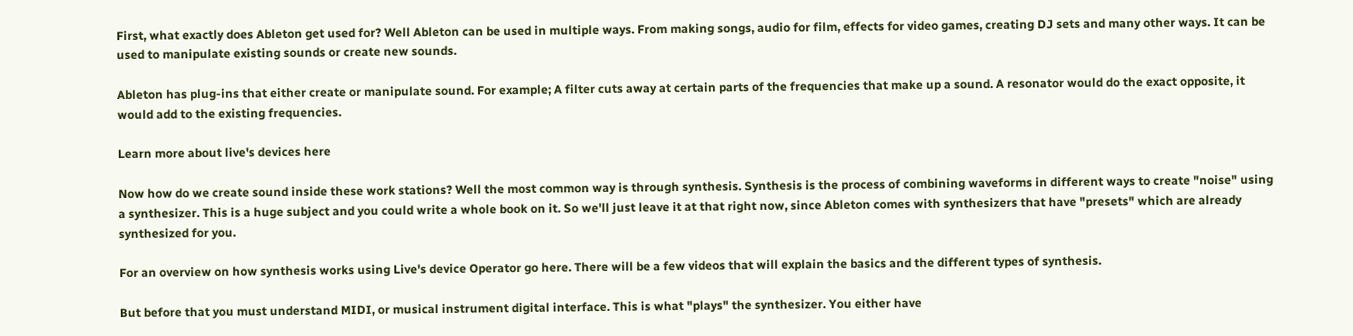First, what exactly does Ableton get used for? Well Ableton can be used in multiple ways. From making songs, audio for film, effects for video games, creating DJ sets and many other ways. It can be used to manipulate existing sounds or create new sounds.

Ableton has plug-ins that either create or manipulate sound. For example; A filter cuts away at certain parts of the frequencies that make up a sound. A resonator would do the exact opposite, it would add to the existing frequencies.

Learn more about live's devices here

Now how do we create sound inside these work stations? Well the most common way is through synthesis. Synthesis is the process of combining waveforms in different ways to create "noise" using a synthesizer. This is a huge subject and you could write a whole book on it. So we'll just leave it at that right now, since Ableton comes with synthesizers that have "presets" which are already synthesized for you.

For an overview on how synthesis works using Live's device Operator go here. There will be a few videos that will explain the basics and the different types of synthesis.

But before that you must understand MIDI, or musical instrument digital interface. This is what "plays" the synthesizer. You either have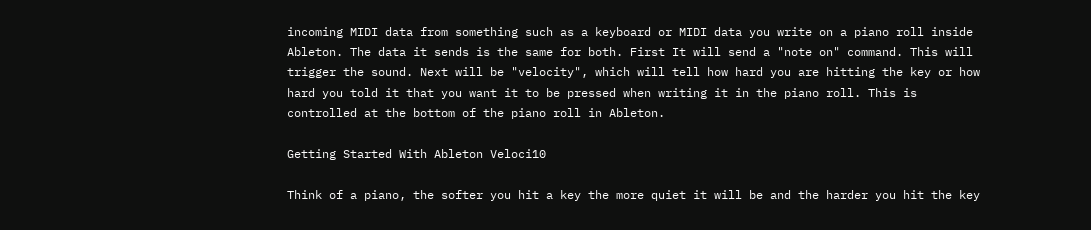incoming MIDI data from something such as a keyboard or MIDI data you write on a piano roll inside Ableton. The data it sends is the same for both. First It will send a "note on" command. This will trigger the sound. Next will be "velocity", which will tell how hard you are hitting the key or how hard you told it that you want it to be pressed when writing it in the piano roll. This is controlled at the bottom of the piano roll in Ableton.

Getting Started With Ableton Veloci10

Think of a piano, the softer you hit a key the more quiet it will be and the harder you hit the key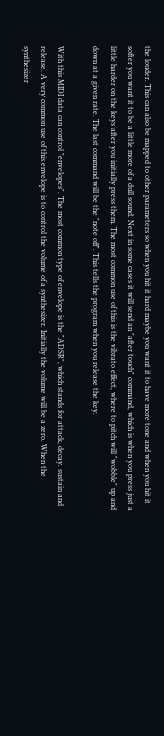the louder. This can also be mapped to other parameters so when you hit it hard maybe you want it to have more tone and when you hit it softer you want it to be a little more of a dull sound. Next in some cases it will send an "after touch" command, which is when you press just a little harder on the keys after you initially press them. The most common use of this is the vibrato effect, where to pitch will "wobble" up and down at a given rate. The last command will be the "note off". This tells the program when you release the key.

With this MIDI data can control "envelopes". The most common type of envelope is the "ADSR", which stands for attack, decay. sustain and release. A very common use of this envelope is to control the volume of a synthesizer. Initially the volume will be a zero. When the synthesizer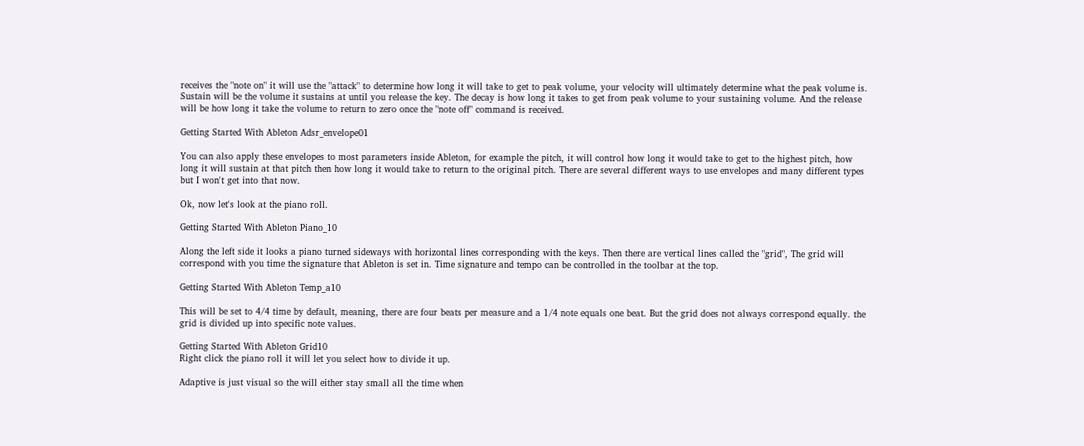receives the "note on" it will use the "attack" to determine how long it will take to get to peak volume, your velocity will ultimately determine what the peak volume is. Sustain will be the volume it sustains at until you release the key. The decay is how long it takes to get from peak volume to your sustaining volume. And the release will be how long it take the volume to return to zero once the "note off" command is received.

Getting Started With Ableton Adsr_envelope01

You can also apply these envelopes to most parameters inside Ableton, for example the pitch, it will control how long it would take to get to the highest pitch, how long it will sustain at that pitch then how long it would take to return to the original pitch. There are several different ways to use envelopes and many different types but I won't get into that now.

Ok, now let's look at the piano roll.

Getting Started With Ableton Piano_10

Along the left side it looks a piano turned sideways with horizontal lines corresponding with the keys. Then there are vertical lines called the "grid", The grid will correspond with you time the signature that Ableton is set in. Time signature and tempo can be controlled in the toolbar at the top.

Getting Started With Ableton Temp_a10

This will be set to 4/4 time by default, meaning, there are four beats per measure and a 1/4 note equals one beat. But the grid does not always correspond equally. the grid is divided up into specific note values.

Getting Started With Ableton Grid10
Right click the piano roll it will let you select how to divide it up.

Adaptive is just visual so the will either stay small all the time when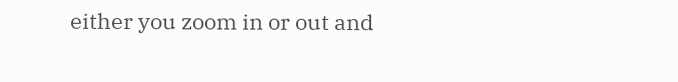either you zoom in or out and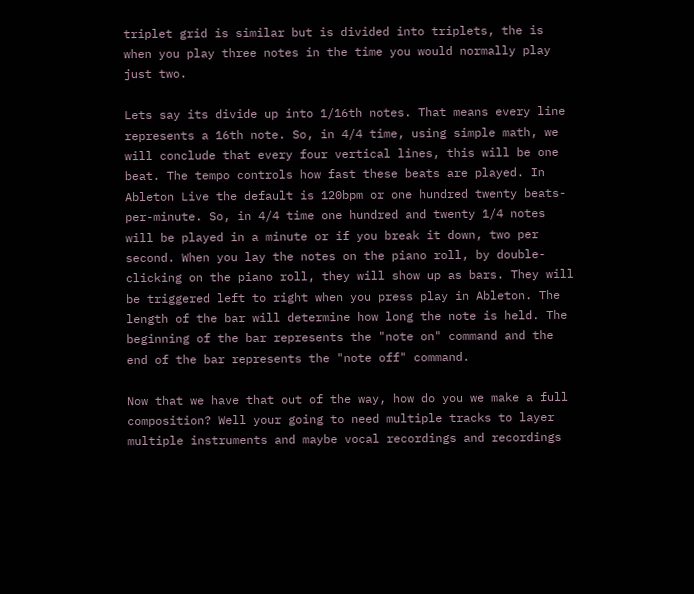triplet grid is similar but is divided into triplets, the is when you play three notes in the time you would normally play just two.

Lets say its divide up into 1/16th notes. That means every line represents a 16th note. So, in 4/4 time, using simple math, we will conclude that every four vertical lines, this will be one beat. The tempo controls how fast these beats are played. In Ableton Live the default is 120bpm or one hundred twenty beats-per-minute. So, in 4/4 time one hundred and twenty 1/4 notes will be played in a minute or if you break it down, two per second. When you lay the notes on the piano roll, by double-clicking on the piano roll, they will show up as bars. They will be triggered left to right when you press play in Ableton. The length of the bar will determine how long the note is held. The beginning of the bar represents the "note on" command and the end of the bar represents the "note off" command.

Now that we have that out of the way, how do you we make a full composition? Well your going to need multiple tracks to layer multiple instruments and maybe vocal recordings and recordings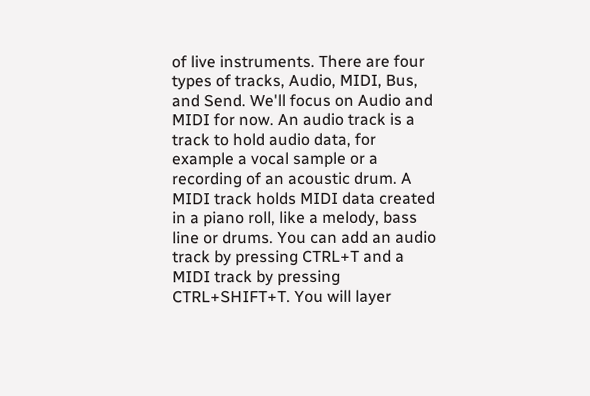of live instruments. There are four types of tracks, Audio, MIDI, Bus, and Send. We'll focus on Audio and MIDI for now. An audio track is a track to hold audio data, for example a vocal sample or a recording of an acoustic drum. A MIDI track holds MIDI data created in a piano roll, like a melody, bass line or drums. You can add an audio track by pressing CTRL+T and a MIDI track by pressing CTRL+SHIFT+T. You will layer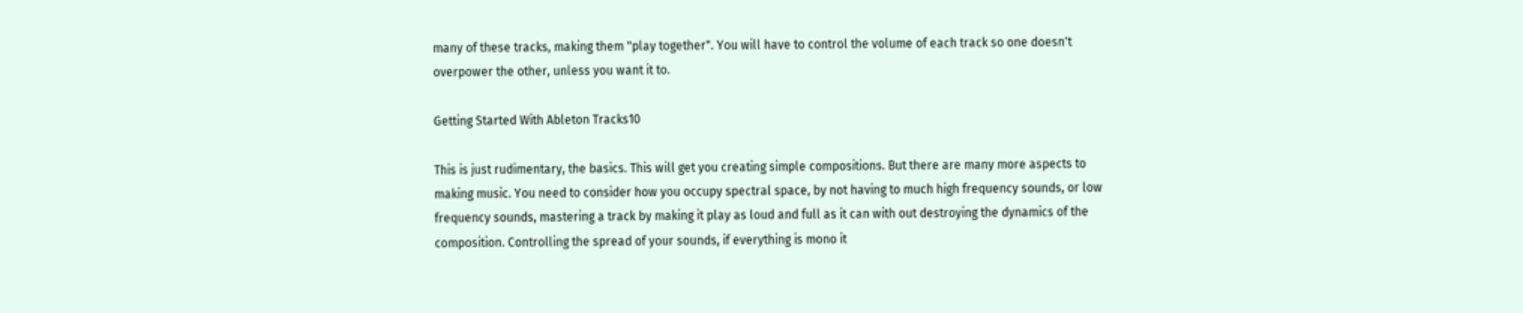many of these tracks, making them "play together". You will have to control the volume of each track so one doesn't overpower the other, unless you want it to.

Getting Started With Ableton Tracks10

This is just rudimentary, the basics. This will get you creating simple compositions. But there are many more aspects to making music. You need to consider how you occupy spectral space, by not having to much high frequency sounds, or low frequency sounds, mastering a track by making it play as loud and full as it can with out destroying the dynamics of the composition. Controlling the spread of your sounds, if everything is mono it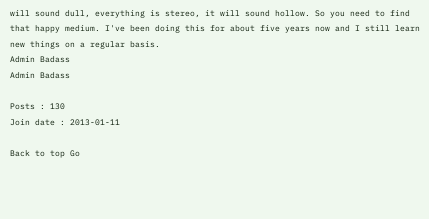will sound dull, everything is stereo, it will sound hollow. So you need to find that happy medium. I've been doing this for about five years now and I still learn new things on a regular basis.
Admin Badass
Admin Badass

Posts : 130
Join date : 2013-01-11

Back to top Go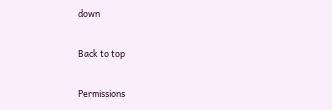down

Back to top

Permissions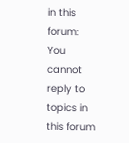in this forum:
You cannot reply to topics in this forum